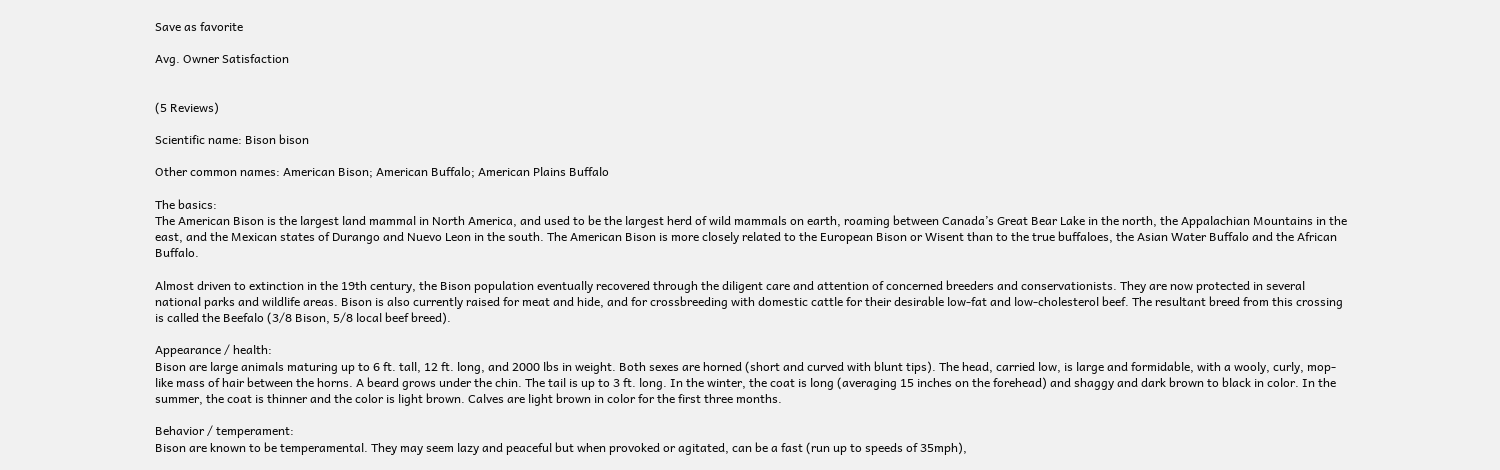Save as favorite

Avg. Owner Satisfaction


(5 Reviews)

Scientific name: Bison bison

Other common names: American Bison; American Buffalo; American Plains Buffalo

The basics:
The American Bison is the largest land mammal in North America, and used to be the largest herd of wild mammals on earth, roaming between Canada’s Great Bear Lake in the north, the Appalachian Mountains in the east, and the Mexican states of Durango and Nuevo Leon in the south. The American Bison is more closely related to the European Bison or Wisent than to the true buffaloes, the Asian Water Buffalo and the African Buffalo.

Almost driven to extinction in the 19th century, the Bison population eventually recovered through the diligent care and attention of concerned breeders and conservationists. They are now protected in several national parks and wildlife areas. Bison is also currently raised for meat and hide, and for crossbreeding with domestic cattle for their desirable low-fat and low-cholesterol beef. The resultant breed from this crossing is called the Beefalo (3/8 Bison, 5/8 local beef breed).

Appearance / health:
Bison are large animals maturing up to 6 ft. tall, 12 ft. long, and 2000 lbs in weight. Both sexes are horned (short and curved with blunt tips). The head, carried low, is large and formidable, with a wooly, curly, mop-like mass of hair between the horns. A beard grows under the chin. The tail is up to 3 ft. long. In the winter, the coat is long (averaging 15 inches on the forehead) and shaggy and dark brown to black in color. In the summer, the coat is thinner and the color is light brown. Calves are light brown in color for the first three months.

Behavior / temperament:
Bison are known to be temperamental. They may seem lazy and peaceful but when provoked or agitated, can be a fast (run up to speeds of 35mph),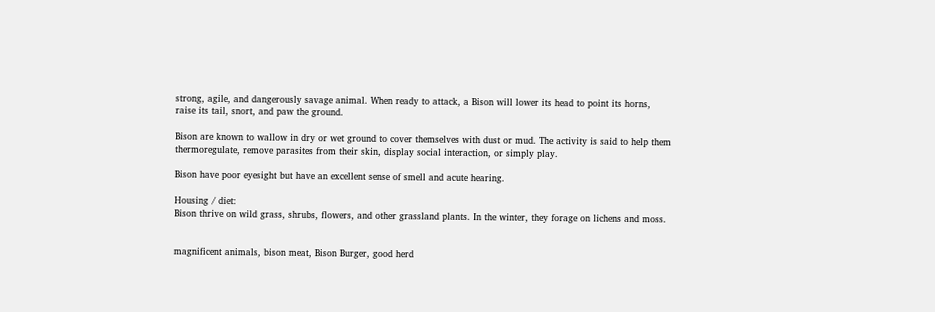strong, agile, and dangerously savage animal. When ready to attack, a Bison will lower its head to point its horns, raise its tail, snort, and paw the ground.

Bison are known to wallow in dry or wet ground to cover themselves with dust or mud. The activity is said to help them thermoregulate, remove parasites from their skin, display social interaction, or simply play.

Bison have poor eyesight but have an excellent sense of smell and acute hearing.

Housing / diet:
Bison thrive on wild grass, shrubs, flowers, and other grassland plants. In the winter, they forage on lichens and moss.


magnificent animals, bison meat, Bison Burger, good herd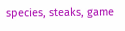species, steaks, game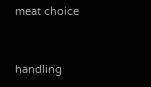meat choice


handling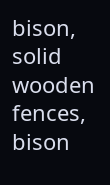bison, solid wooden fences, bison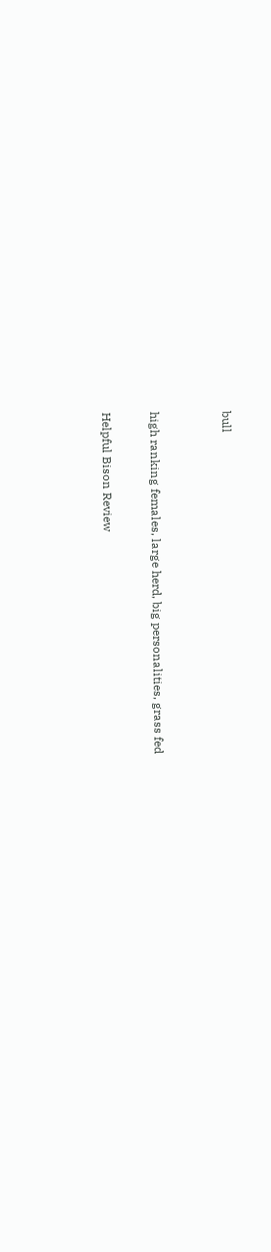bull


high ranking females, large herd, big personalities, grass fed

Helpful Bison Review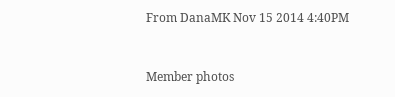From DanaMK Nov 15 2014 4:40PM


Member photos